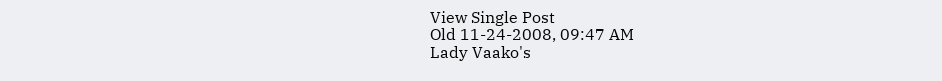View Single Post
Old 11-24-2008, 09:47 AM
Lady Vaako's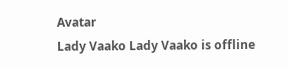Avatar
Lady Vaako Lady Vaako is offline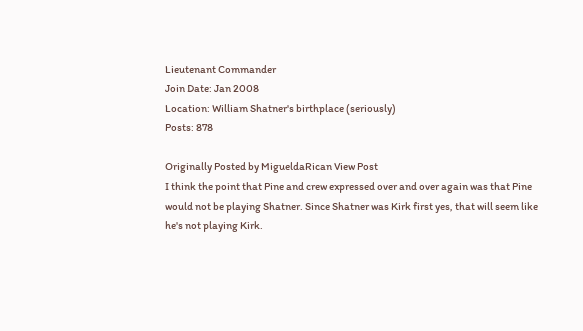Lieutenant Commander
Join Date: Jan 2008
Location: William Shatner's birthplace (seriously)
Posts: 878

Originally Posted by MigueldaRican View Post
I think the point that Pine and crew expressed over and over again was that Pine would not be playing Shatner. Since Shatner was Kirk first yes, that will seem like he's not playing Kirk.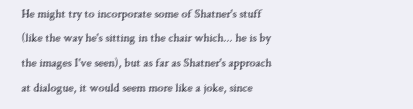He might try to incorporate some of Shatner's stuff (like the way he's sitting in the chair which... he is by the images I've seen), but as far as Shatner's approach at dialogue, it would seem more like a joke, since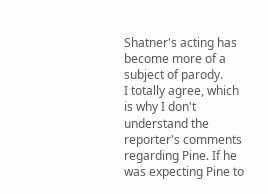Shatner's acting has become more of a subject of parody.
I totally agree, which is why I don't understand the reporter's comments regarding Pine. If he was expecting Pine to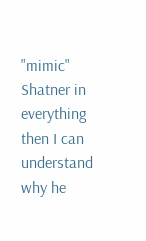"mimic" Shatner in everything then I can understand why he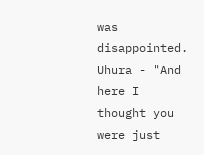was disappointed.
Uhura - "And here I thought you were just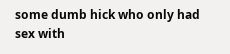some dumb hick who only had sex with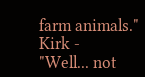farm animals."
Kirk -
"Well... not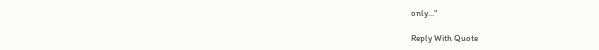only..."

Reply With Quote